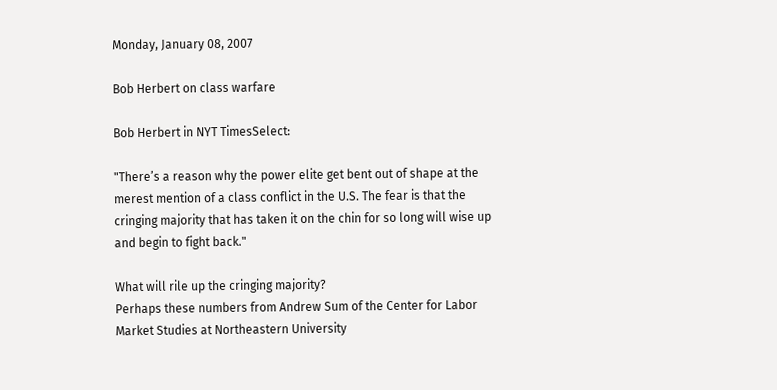Monday, January 08, 2007

Bob Herbert on class warfare

Bob Herbert in NYT TimesSelect:

"There’s a reason why the power elite get bent out of shape at the merest mention of a class conflict in the U.S. The fear is that the cringing majority that has taken it on the chin for so long will wise up and begin to fight back."

What will rile up the cringing majority?
Perhaps these numbers from Andrew Sum of the Center for Labor Market Studies at Northeastern University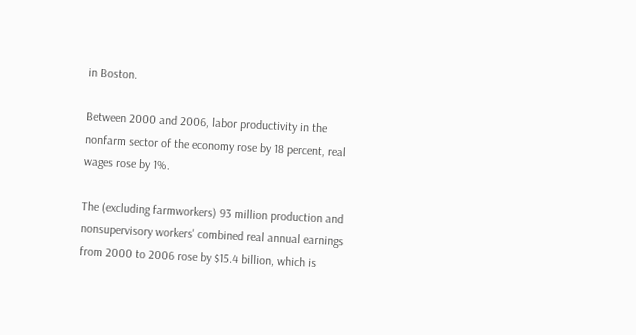in Boston.

Between 2000 and 2006, labor productivity in the nonfarm sector of the economy rose by 18 percent, real wages rose by 1%.

The (excluding farmworkers) 93 million production and nonsupervisory workers' combined real annual earnings from 2000 to 2006 rose by $15.4 billion, which is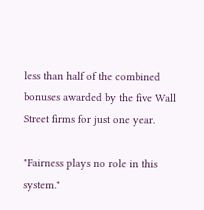less than half of the combined bonuses awarded by the five Wall Street firms for just one year.

"Fairness plays no role in this system."